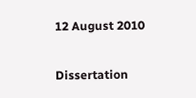12 August 2010

Dissertation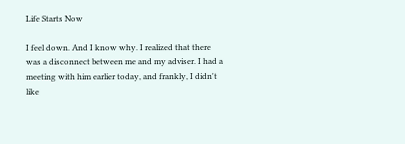Life Starts Now

I feel down. And I know why. I realized that there was a disconnect between me and my adviser. I had a meeting with him earlier today, and frankly, I didn't like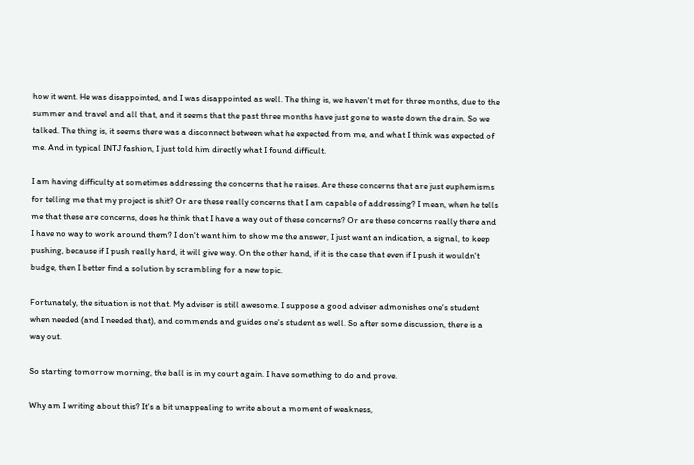how it went. He was disappointed, and I was disappointed as well. The thing is, we haven't met for three months, due to the summer and travel and all that, and it seems that the past three months have just gone to waste down the drain. So we talked. The thing is, it seems there was a disconnect between what he expected from me, and what I think was expected of me. And in typical INTJ fashion, I just told him directly what I found difficult.

I am having difficulty at sometimes addressing the concerns that he raises. Are these concerns that are just euphemisms for telling me that my project is shit? Or are these really concerns that I am capable of addressing? I mean, when he tells me that these are concerns, does he think that I have a way out of these concerns? Or are these concerns really there and I have no way to work around them? I don't want him to show me the answer, I just want an indication, a signal, to keep pushing, because if I push really hard, it will give way. On the other hand, if it is the case that even if I push it wouldn't budge, then I better find a solution by scrambling for a new topic.

Fortunately, the situation is not that. My adviser is still awesome. I suppose a good adviser admonishes one's student when needed (and I needed that), and commends and guides one's student as well. So after some discussion, there is a way out.

So starting tomorrow morning, the ball is in my court again. I have something to do and prove.

Why am I writing about this? It's a bit unappealing to write about a moment of weakness,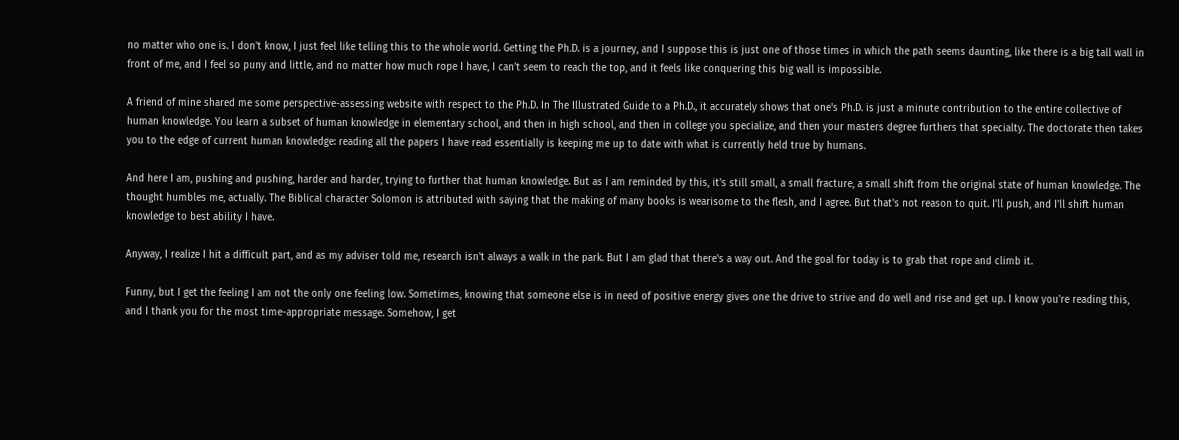no matter who one is. I don't know, I just feel like telling this to the whole world. Getting the Ph.D. is a journey, and I suppose this is just one of those times in which the path seems daunting, like there is a big tall wall in front of me, and I feel so puny and little, and no matter how much rope I have, I can't seem to reach the top, and it feels like conquering this big wall is impossible.

A friend of mine shared me some perspective-assessing website with respect to the Ph.D. In The Illustrated Guide to a Ph.D., it accurately shows that one's Ph.D. is just a minute contribution to the entire collective of human knowledge. You learn a subset of human knowledge in elementary school, and then in high school, and then in college you specialize, and then your masters degree furthers that specialty. The doctorate then takes you to the edge of current human knowledge: reading all the papers I have read essentially is keeping me up to date with what is currently held true by humans.

And here I am, pushing and pushing, harder and harder, trying to further that human knowledge. But as I am reminded by this, it's still small, a small fracture, a small shift from the original state of human knowledge. The thought humbles me, actually. The Biblical character Solomon is attributed with saying that the making of many books is wearisome to the flesh, and I agree. But that's not reason to quit. I'll push, and I'll shift human knowledge to best ability I have.

Anyway, I realize I hit a difficult part, and as my adviser told me, research isn't always a walk in the park. But I am glad that there's a way out. And the goal for today is to grab that rope and climb it.

Funny, but I get the feeling I am not the only one feeling low. Sometimes, knowing that someone else is in need of positive energy gives one the drive to strive and do well and rise and get up. I know you're reading this, and I thank you for the most time-appropriate message. Somehow, I get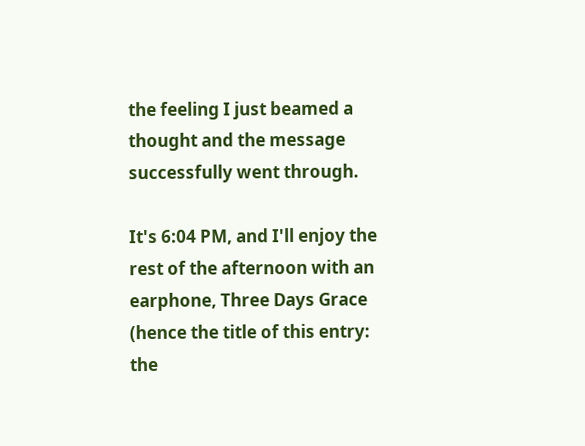the feeling I just beamed a thought and the message successfully went through.

It's 6:04 PM, and I'll enjoy the rest of the afternoon with an earphone, Three Days Grace (hence the title of this entry: the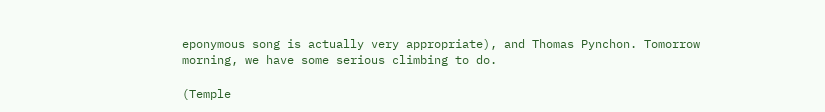eponymous song is actually very appropriate), and Thomas Pynchon. Tomorrow morning, we have some serious climbing to do.

(Temple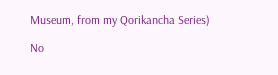Museum, from my Qorikancha Series)

No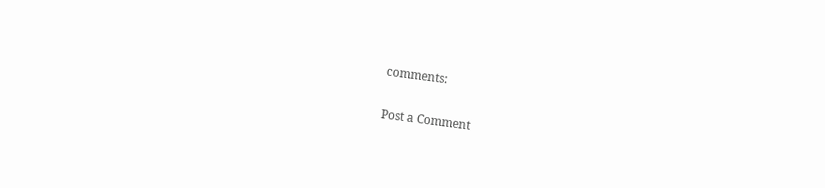comments:

Post a Comment